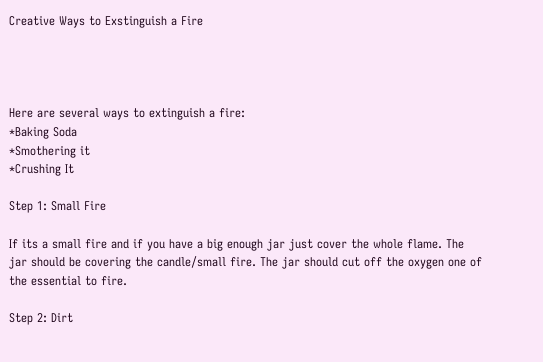Creative Ways to Exstinguish a Fire




Here are several ways to extinguish a fire:
*Baking Soda
*Smothering it
*Crushing It

Step 1: Small Fire

If its a small fire and if you have a big enough jar just cover the whole flame. The jar should be covering the candle/small fire. The jar should cut off the oxygen one of the essential to fire.

Step 2: Dirt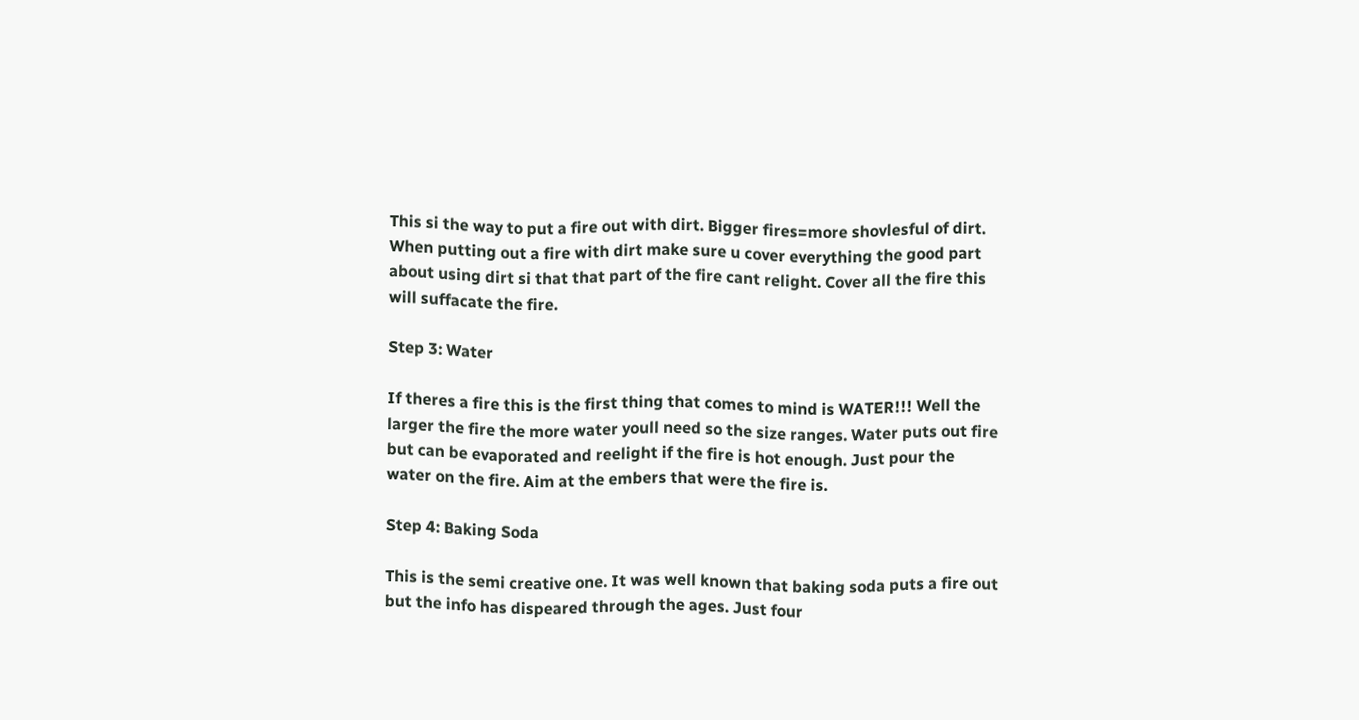This si the way to put a fire out with dirt. Bigger fires=more shovlesful of dirt. When putting out a fire with dirt make sure u cover everything the good part about using dirt si that that part of the fire cant relight. Cover all the fire this will suffacate the fire.

Step 3: Water

If theres a fire this is the first thing that comes to mind is WATER!!! Well the larger the fire the more water youll need so the size ranges. Water puts out fire but can be evaporated and reelight if the fire is hot enough. Just pour the water on the fire. Aim at the embers that were the fire is.

Step 4: Baking Soda

This is the semi creative one. It was well known that baking soda puts a fire out but the info has dispeared through the ages. Just four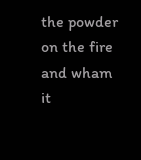the powder on the fire and wham it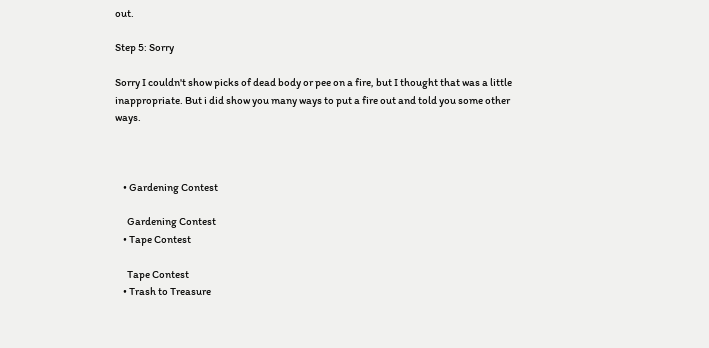out.

Step 5: Sorry

Sorry I couldn't show picks of dead body or pee on a fire, but I thought that was a little inappropriate. But i did show you many ways to put a fire out and told you some other ways.



    • Gardening Contest

      Gardening Contest
    • Tape Contest

      Tape Contest
    • Trash to Treasure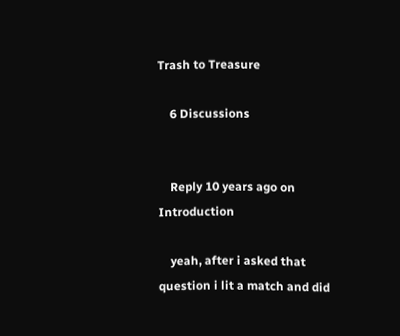Trash to Treasure

    6 Discussions


    Reply 10 years ago on Introduction

    yeah, after i asked that question i lit a match and did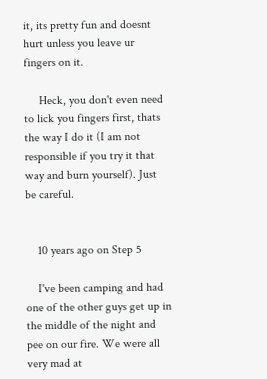it, its pretty fun and doesnt hurt unless you leave ur fingers on it.

     Heck, you don't even need to lick you fingers first, thats the way I do it (I am not responsible if you try it that way and burn yourself). Just be careful.


    10 years ago on Step 5

    I've been camping and had one of the other guys get up in the middle of the night and pee on our fire. We were all very mad at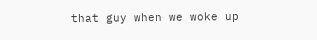that guy when we woke up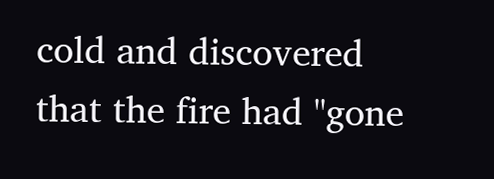cold and discovered that the fire had "gone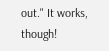out." It works, though!